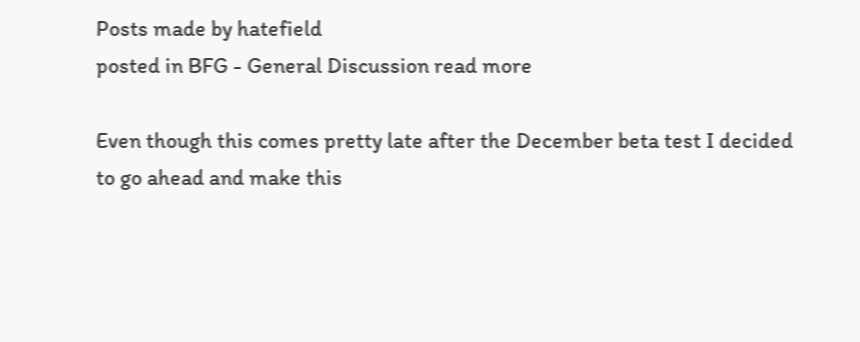Posts made by hatefield
posted in BFG - General Discussion read more

Even though this comes pretty late after the December beta test I decided to go ahead and make this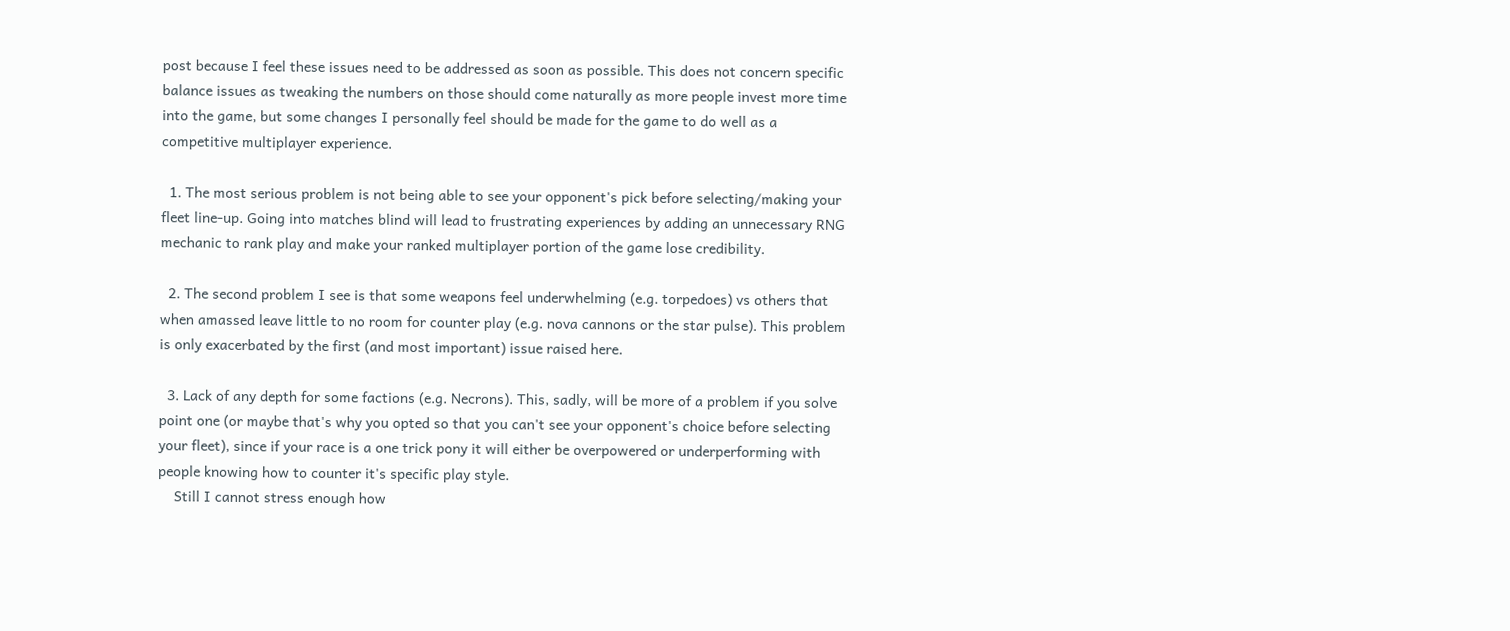post because I feel these issues need to be addressed as soon as possible. This does not concern specific balance issues as tweaking the numbers on those should come naturally as more people invest more time into the game, but some changes I personally feel should be made for the game to do well as a competitive multiplayer experience.

  1. The most serious problem is not being able to see your opponent's pick before selecting/making your fleet line-up. Going into matches blind will lead to frustrating experiences by adding an unnecessary RNG mechanic to rank play and make your ranked multiplayer portion of the game lose credibility.

  2. The second problem I see is that some weapons feel underwhelming (e.g. torpedoes) vs others that when amassed leave little to no room for counter play (e.g. nova cannons or the star pulse). This problem is only exacerbated by the first (and most important) issue raised here.

  3. Lack of any depth for some factions (e.g. Necrons). This, sadly, will be more of a problem if you solve point one (or maybe that's why you opted so that you can't see your opponent's choice before selecting your fleet), since if your race is a one trick pony it will either be overpowered or underperforming with people knowing how to counter it's specific play style.
    Still I cannot stress enough how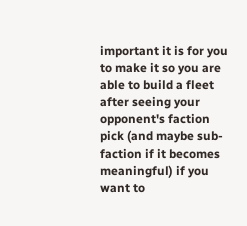important it is for you to make it so you are able to build a fleet after seeing your opponent's faction pick (and maybe sub-faction if it becomes meaningful) if you want to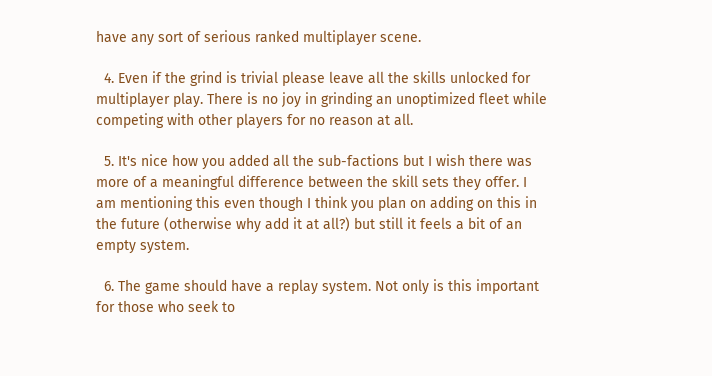have any sort of serious ranked multiplayer scene.

  4. Even if the grind is trivial please leave all the skills unlocked for multiplayer play. There is no joy in grinding an unoptimized fleet while competing with other players for no reason at all.

  5. It's nice how you added all the sub-factions but I wish there was more of a meaningful difference between the skill sets they offer. I am mentioning this even though I think you plan on adding on this in the future (otherwise why add it at all?) but still it feels a bit of an empty system.

  6. The game should have a replay system. Not only is this important for those who seek to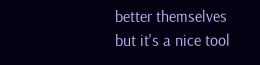better themselves but it's a nice tool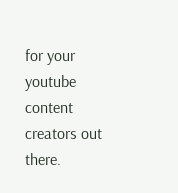for your youtube content creators out there.